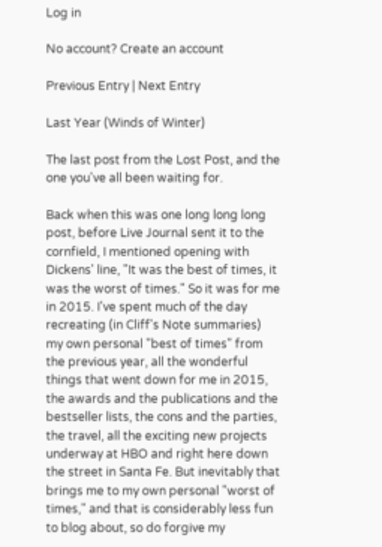Log in

No account? Create an account

Previous Entry | Next Entry

Last Year (Winds of Winter)

The last post from the Lost Post, and the one you've all been waiting for.

Back when this was one long long long post, before Live Journal sent it to the cornfield, I mentioned opening with Dickens' line, "It was the best of times, it was the worst of times." So it was for me in 2015. I've spent much of the day recreating (in Cliff's Note summaries) my own personal "best of times" from the previous year, all the wonderful things that went down for me in 2015, the awards and the publications and the bestseller lists, the cons and the parties, the travel, all the exciting new projects underway at HBO and right here down the street in Santa Fe. But inevitably that brings me to my own personal "worst of times," and that is considerably less fun to blog about, so do forgive my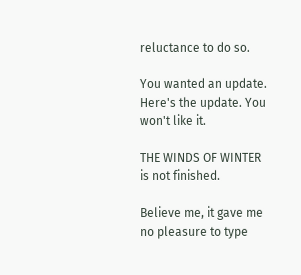reluctance to do so.

You wanted an update. Here's the update. You won't like it.

THE WINDS OF WINTER is not finished.

Believe me, it gave me no pleasure to type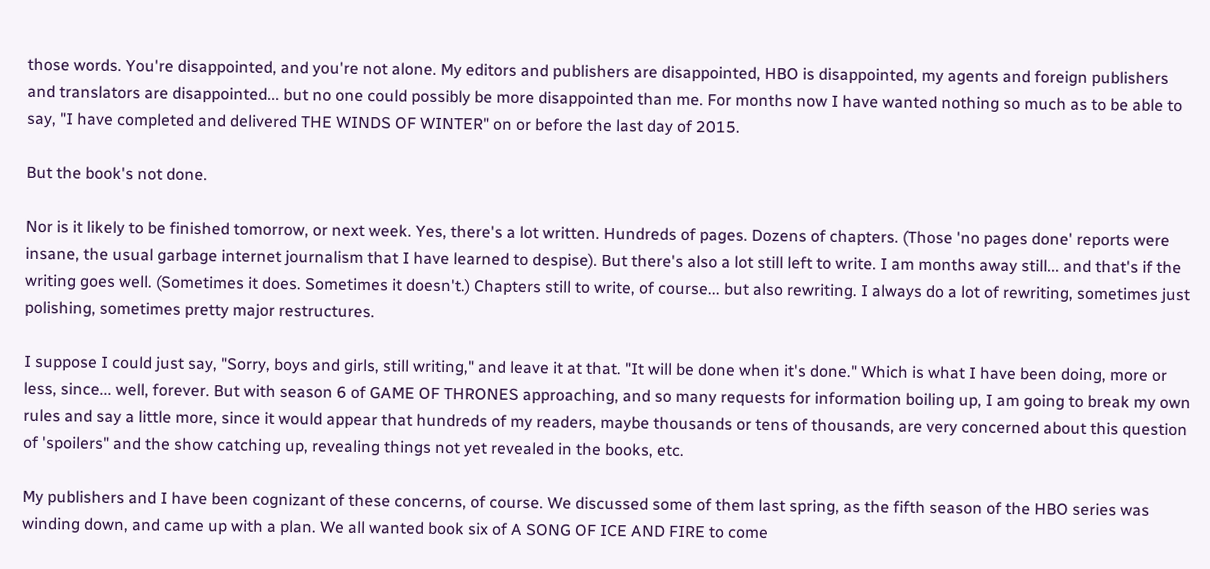those words. You're disappointed, and you're not alone. My editors and publishers are disappointed, HBO is disappointed, my agents and foreign publishers and translators are disappointed... but no one could possibly be more disappointed than me. For months now I have wanted nothing so much as to be able to say, "I have completed and delivered THE WINDS OF WINTER" on or before the last day of 2015.

But the book's not done.

Nor is it likely to be finished tomorrow, or next week. Yes, there's a lot written. Hundreds of pages. Dozens of chapters. (Those 'no pages done' reports were insane, the usual garbage internet journalism that I have learned to despise). But there's also a lot still left to write. I am months away still... and that's if the writing goes well. (Sometimes it does. Sometimes it doesn't.) Chapters still to write, of course... but also rewriting. I always do a lot of rewriting, sometimes just polishing, sometimes pretty major restructures.

I suppose I could just say, "Sorry, boys and girls, still writing," and leave it at that. "It will be done when it's done." Which is what I have been doing, more or less, since... well, forever. But with season 6 of GAME OF THRONES approaching, and so many requests for information boiling up, I am going to break my own rules and say a little more, since it would appear that hundreds of my readers, maybe thousands or tens of thousands, are very concerned about this question of 'spoilers" and the show catching up, revealing things not yet revealed in the books, etc.

My publishers and I have been cognizant of these concerns, of course. We discussed some of them last spring, as the fifth season of the HBO series was winding down, and came up with a plan. We all wanted book six of A SONG OF ICE AND FIRE to come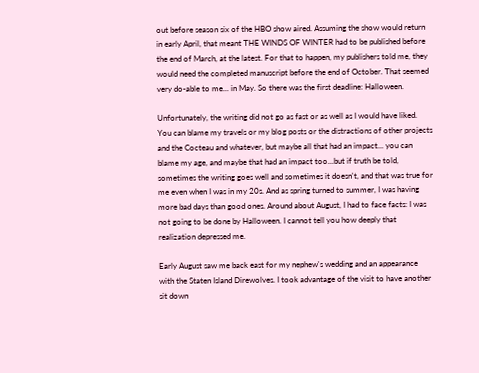out before season six of the HBO show aired. Assuming the show would return in early April, that meant THE WINDS OF WINTER had to be published before the end of March, at the latest. For that to happen, my publishers told me, they would need the completed manuscript before the end of October. That seemed very do-able to me... in May. So there was the first deadline: Halloween.

Unfortunately, the writing did not go as fast or as well as I would have liked. You can blame my travels or my blog posts or the distractions of other projects and the Cocteau and whatever, but maybe all that had an impact... you can blame my age, and maybe that had an impact too...but if truth be told, sometimes the writing goes well and sometimes it doesn't, and that was true for me even when I was in my 20s. And as spring turned to summer, I was having more bad days than good ones. Around about August, I had to face facts: I was not going to be done by Halloween. I cannot tell you how deeply that realization depressed me.

Early August saw me back east for my nephew's wedding and an appearance with the Staten Island Direwolves. I took advantage of the visit to have another sit down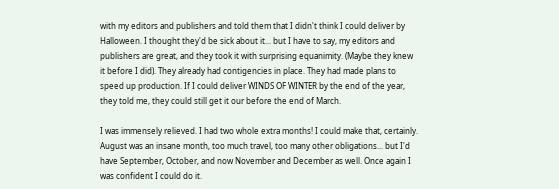with my editors and publishers and told them that I didn't think I could deliver by Halloween. I thought they'd be sick about it... but I have to say, my editors and publishers are great, and they took it with surprising equanimity. (Maybe they knew it before I did). They already had contigencies in place. They had made plans to speed up production. If I could deliver WINDS OF WINTER by the end of the year, they told me, they could still get it our before the end of March.

I was immensely relieved. I had two whole extra months! I could make that, certainly. August was an insane month, too much travel, too many other obligations... but I'd have September, October, and now November and December as well. Once again I was confident I could do it.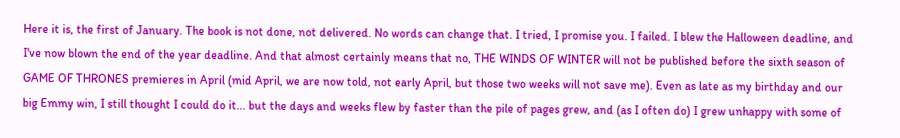Here it is, the first of January. The book is not done, not delivered. No words can change that. I tried, I promise you. I failed. I blew the Halloween deadline, and I've now blown the end of the year deadline. And that almost certainly means that no, THE WINDS OF WINTER will not be published before the sixth season of GAME OF THRONES premieres in April (mid April, we are now told, not early April, but those two weeks will not save me). Even as late as my birthday and our big Emmy win, I still thought I could do it... but the days and weeks flew by faster than the pile of pages grew, and (as I often do) I grew unhappy with some of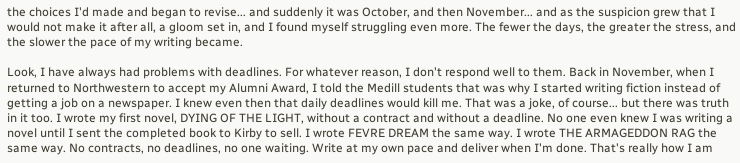the choices I'd made and began to revise... and suddenly it was October, and then November... and as the suspicion grew that I would not make it after all, a gloom set in, and I found myself struggling even more. The fewer the days, the greater the stress, and the slower the pace of my writing became.

Look, I have always had problems with deadlines. For whatever reason, I don't respond well to them. Back in November, when I returned to Northwestern to accept my Alumni Award, I told the Medill students that was why I started writing fiction instead of getting a job on a newspaper. I knew even then that daily deadlines would kill me. That was a joke, of course... but there was truth in it too. I wrote my first novel, DYING OF THE LIGHT, without a contract and without a deadline. No one even knew I was writing a novel until I sent the completed book to Kirby to sell. I wrote FEVRE DREAM the same way. I wrote THE ARMAGEDDON RAG the same way. No contracts, no deadlines, no one waiting. Write at my own pace and deliver when I'm done. That's really how I am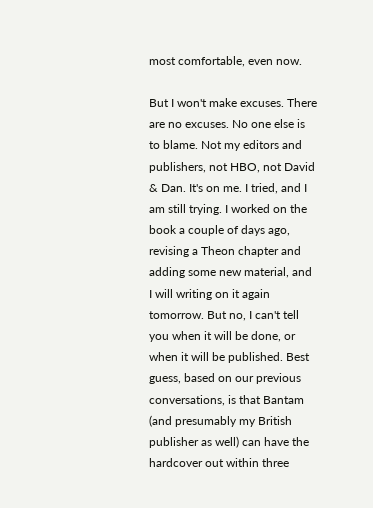most comfortable, even now.

But I won't make excuses. There are no excuses. No one else is to blame. Not my editors and publishers, not HBO, not David & Dan. It's on me. I tried, and I am still trying. I worked on the book a couple of days ago, revising a Theon chapter and adding some new material, and I will writing on it again tomorrow. But no, I can't tell you when it will be done, or when it will be published. Best guess, based on our previous conversations, is that Bantam (and presumably my British publisher as well) can have the hardcover out within three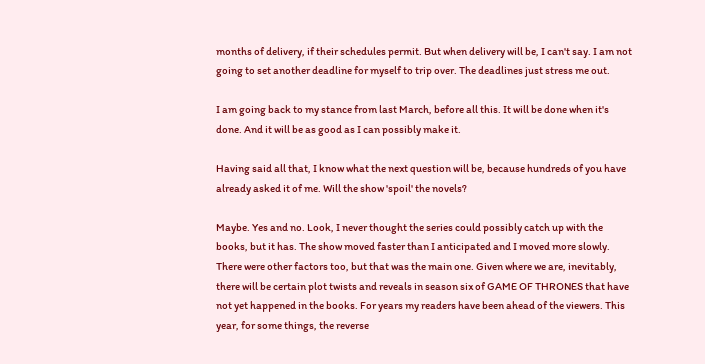months of delivery, if their schedules permit. But when delivery will be, I can't say. I am not going to set another deadline for myself to trip over. The deadlines just stress me out.

I am going back to my stance from last March, before all this. It will be done when it's done. And it will be as good as I can possibly make it.

Having said all that, I know what the next question will be, because hundreds of you have already asked it of me. Will the show 'spoil' the novels?

Maybe. Yes and no. Look, I never thought the series could possibly catch up with the books, but it has. The show moved faster than I anticipated and I moved more slowly. There were other factors too, but that was the main one. Given where we are, inevitably, there will be certain plot twists and reveals in season six of GAME OF THRONES that have not yet happened in the books. For years my readers have been ahead of the viewers. This year, for some things, the reverse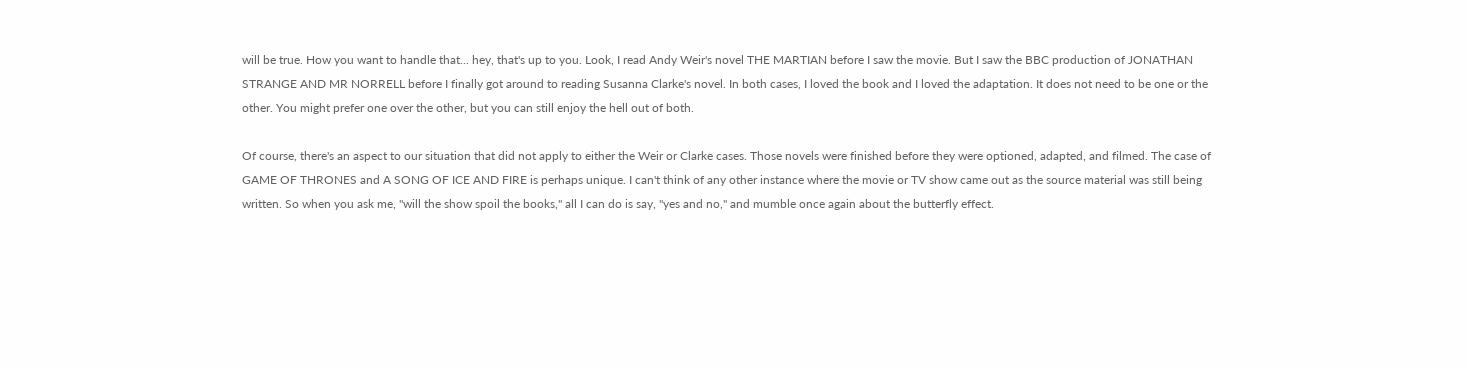will be true. How you want to handle that... hey, that's up to you. Look, I read Andy Weir's novel THE MARTIAN before I saw the movie. But I saw the BBC production of JONATHAN STRANGE AND MR NORRELL before I finally got around to reading Susanna Clarke's novel. In both cases, I loved the book and I loved the adaptation. It does not need to be one or the other. You might prefer one over the other, but you can still enjoy the hell out of both.

Of course, there's an aspect to our situation that did not apply to either the Weir or Clarke cases. Those novels were finished before they were optioned, adapted, and filmed. The case of GAME OF THRONES and A SONG OF ICE AND FIRE is perhaps unique. I can't think of any other instance where the movie or TV show came out as the source material was still being written. So when you ask me, "will the show spoil the books," all I can do is say, "yes and no," and mumble once again about the butterfly effect.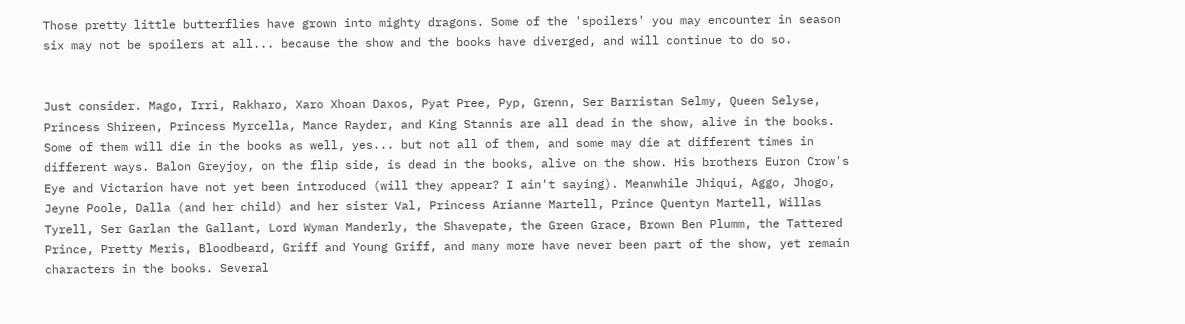Those pretty little butterflies have grown into mighty dragons. Some of the 'spoilers' you may encounter in season six may not be spoilers at all... because the show and the books have diverged, and will continue to do so.


Just consider. Mago, Irri, Rakharo, Xaro Xhoan Daxos, Pyat Pree, Pyp, Grenn, Ser Barristan Selmy, Queen Selyse, Princess Shireen, Princess Myrcella, Mance Rayder, and King Stannis are all dead in the show, alive in the books. Some of them will die in the books as well, yes... but not all of them, and some may die at different times in different ways. Balon Greyjoy, on the flip side, is dead in the books, alive on the show. His brothers Euron Crow's Eye and Victarion have not yet been introduced (will they appear? I ain't saying). Meanwhile Jhiqui, Aggo, Jhogo, Jeyne Poole, Dalla (and her child) and her sister Val, Princess Arianne Martell, Prince Quentyn Martell, Willas Tyrell, Ser Garlan the Gallant, Lord Wyman Manderly, the Shavepate, the Green Grace, Brown Ben Plumm, the Tattered Prince, Pretty Meris, Bloodbeard, Griff and Young Griff, and many more have never been part of the show, yet remain characters in the books. Several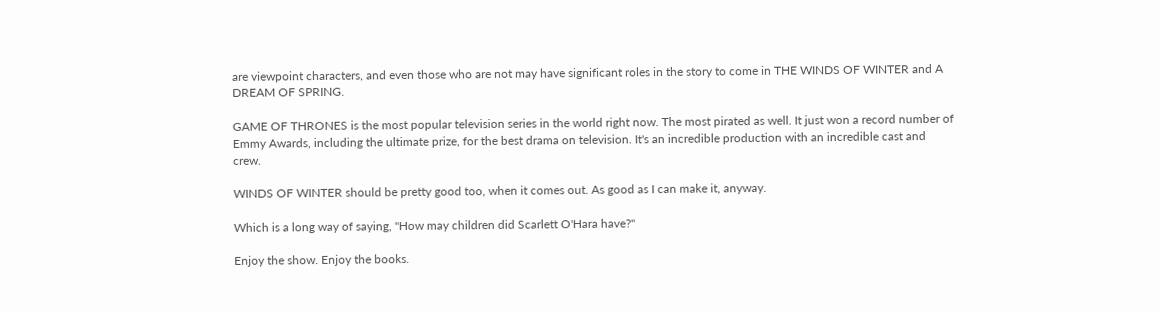are viewpoint characters, and even those who are not may have significant roles in the story to come in THE WINDS OF WINTER and A DREAM OF SPRING.

GAME OF THRONES is the most popular television series in the world right now. The most pirated as well. It just won a record number of Emmy Awards, including the ultimate prize, for the best drama on television. It's an incredible production with an incredible cast and crew.

WINDS OF WINTER should be pretty good too, when it comes out. As good as I can make it, anyway.

Which is a long way of saying, "How may children did Scarlett O'Hara have?"

Enjoy the show. Enjoy the books.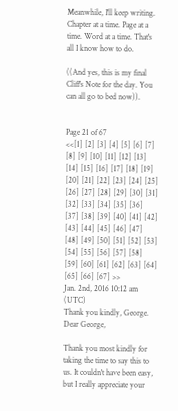Meanwhile, I'll keep writing. Chapter at a time. Page at a time. Word at a time. That's all I know how to do.

((And yes, this is my final Cliff's Note for the day. You can all go to bed now)).


Page 21 of 67
<<[1] [2] [3] [4] [5] [6] [7] [8] [9] [10] [11] [12] [13] [14] [15] [16] [17] [18] [19] [20] [21] [22] [23] [24] [25] [26] [27] [28] [29] [30] [31] [32] [33] [34] [35] [36] [37] [38] [39] [40] [41] [42] [43] [44] [45] [46] [47] [48] [49] [50] [51] [52] [53] [54] [55] [56] [57] [58] [59] [60] [61] [62] [63] [64] [65] [66] [67] >>
Jan. 2nd, 2016 10:12 am (UTC)
Thank you kindly, George.
Dear George,

Thank you most kindly for taking the time to say this to us. It couldn't have been easy, but I really appreciate your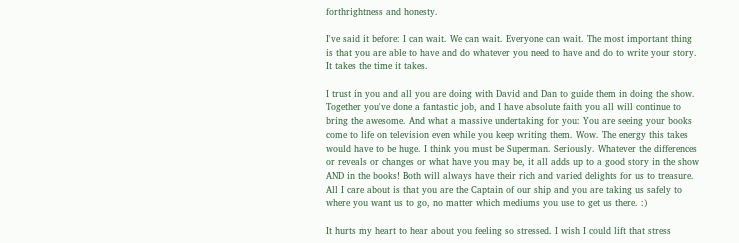forthrightness and honesty.

I've said it before: I can wait. We can wait. Everyone can wait. The most important thing is that you are able to have and do whatever you need to have and do to write your story. It takes the time it takes.

I trust in you and all you are doing with David and Dan to guide them in doing the show. Together you've done a fantastic job, and I have absolute faith you all will continue to bring the awesome. And what a massive undertaking for you: You are seeing your books come to life on television even while you keep writing them. Wow. The energy this takes would have to be huge. I think you must be Superman. Seriously. Whatever the differences or reveals or changes or what have you may be, it all adds up to a good story in the show AND in the books! Both will always have their rich and varied delights for us to treasure. All I care about is that you are the Captain of our ship and you are taking us safely to where you want us to go, no matter which mediums you use to get us there. :)

It hurts my heart to hear about you feeling so stressed. I wish I could lift that stress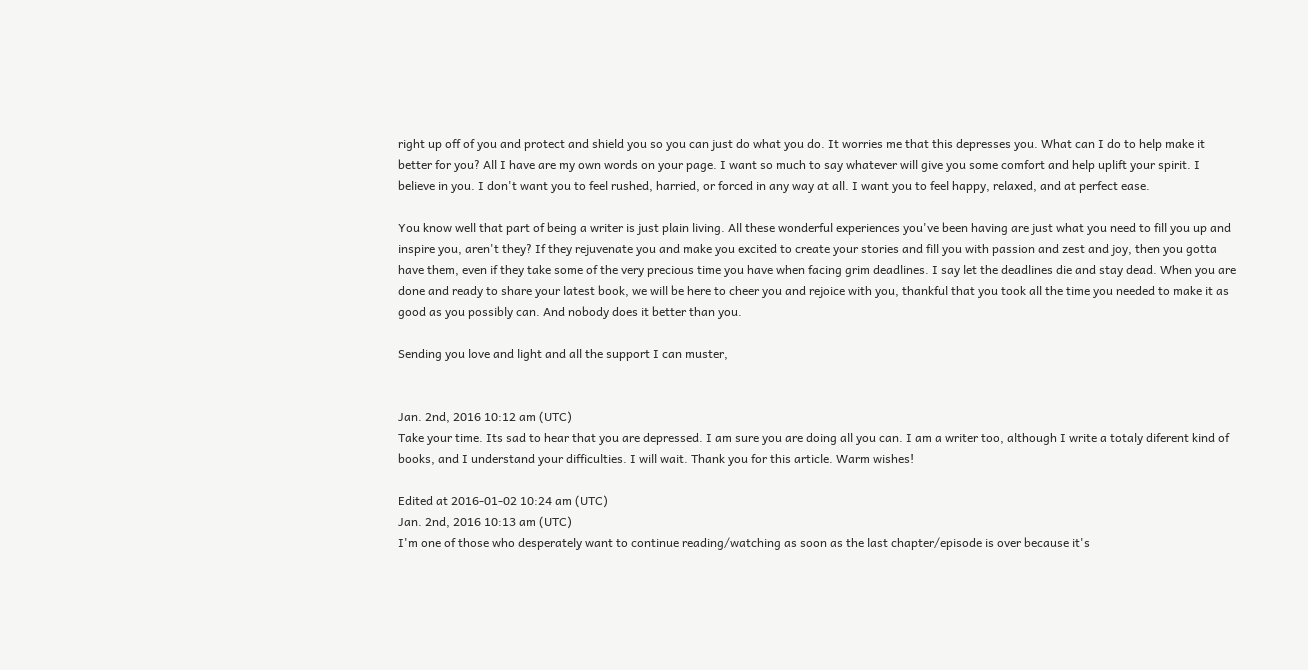right up off of you and protect and shield you so you can just do what you do. It worries me that this depresses you. What can I do to help make it better for you? All I have are my own words on your page. I want so much to say whatever will give you some comfort and help uplift your spirit. I believe in you. I don't want you to feel rushed, harried, or forced in any way at all. I want you to feel happy, relaxed, and at perfect ease.

You know well that part of being a writer is just plain living. All these wonderful experiences you've been having are just what you need to fill you up and inspire you, aren't they? If they rejuvenate you and make you excited to create your stories and fill you with passion and zest and joy, then you gotta have them, even if they take some of the very precious time you have when facing grim deadlines. I say let the deadlines die and stay dead. When you are done and ready to share your latest book, we will be here to cheer you and rejoice with you, thankful that you took all the time you needed to make it as good as you possibly can. And nobody does it better than you.

Sending you love and light and all the support I can muster,


Jan. 2nd, 2016 10:12 am (UTC)
Take your time. Its sad to hear that you are depressed. I am sure you are doing all you can. I am a writer too, although I write a totaly diferent kind of books, and I understand your difficulties. I will wait. Thank you for this article. Warm wishes!

Edited at 2016-01-02 10:24 am (UTC)
Jan. 2nd, 2016 10:13 am (UTC)
I'm one of those who desperately want to continue reading/watching as soon as the last chapter/episode is over because it's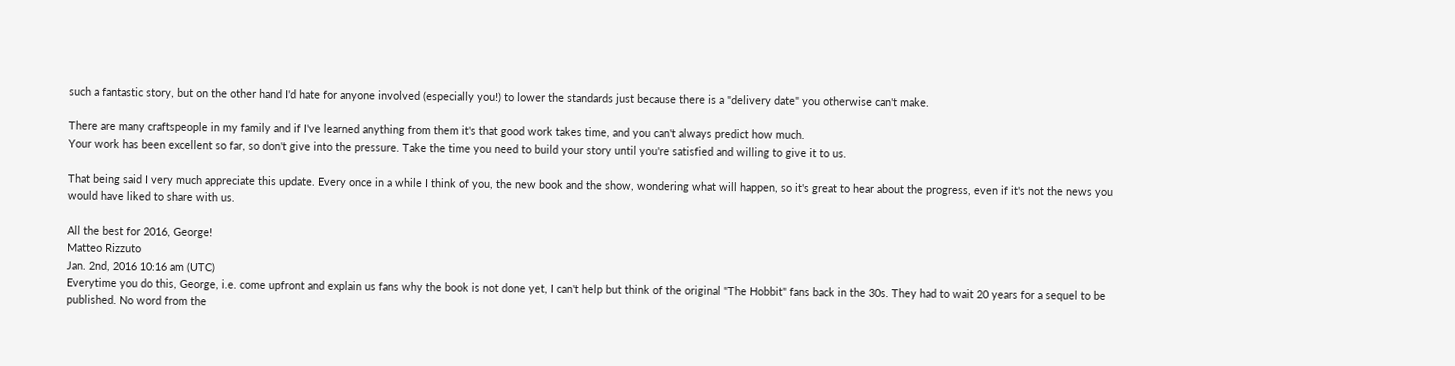such a fantastic story, but on the other hand I'd hate for anyone involved (especially you!) to lower the standards just because there is a "delivery date" you otherwise can't make.

There are many craftspeople in my family and if I've learned anything from them it's that good work takes time, and you can't always predict how much.
Your work has been excellent so far, so don't give into the pressure. Take the time you need to build your story until you're satisfied and willing to give it to us.

That being said I very much appreciate this update. Every once in a while I think of you, the new book and the show, wondering what will happen, so it's great to hear about the progress, even if it's not the news you would have liked to share with us.

All the best for 2016, George!
Matteo Rizzuto
Jan. 2nd, 2016 10:16 am (UTC)
Everytime you do this, George, i.e. come upfront and explain us fans why the book is not done yet, I can't help but think of the original "The Hobbit" fans back in the 30s. They had to wait 20 years for a sequel to be published. No word from the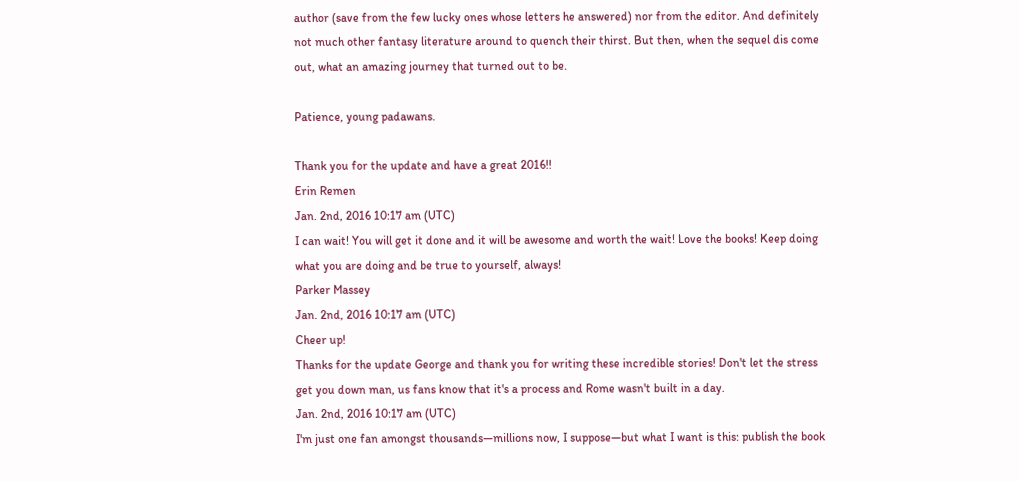author (save from the few lucky ones whose letters he answered) nor from the editor. And definitely not much other fantasy literature around to quench their thirst. But then, when the sequel dis come out, what an amazing journey that turned out to be.

Patience, young padawans.

Thank you for the update and have a great 2016!!
Erin Remen
Jan. 2nd, 2016 10:17 am (UTC)
I can wait! You will get it done and it will be awesome and worth the wait! Love the books! Keep doing what you are doing and be true to yourself, always!
Parker Massey
Jan. 2nd, 2016 10:17 am (UTC)
Cheer up!
Thanks for the update George and thank you for writing these incredible stories! Don't let the stress get you down man, us fans know that it's a process and Rome wasn't built in a day.
Jan. 2nd, 2016 10:17 am (UTC)
I'm just one fan amongst thousands—millions now, I suppose—but what I want is this: publish the book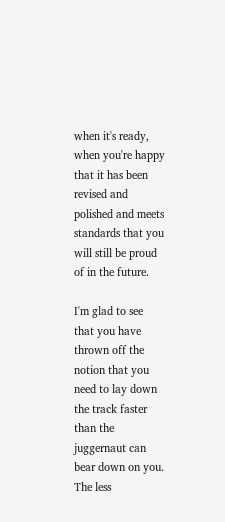when it's ready, when you're happy that it has been revised and polished and meets standards that you will still be proud of in the future.

I'm glad to see that you have thrown off the notion that you need to lay down the track faster than the juggernaut can bear down on you. The less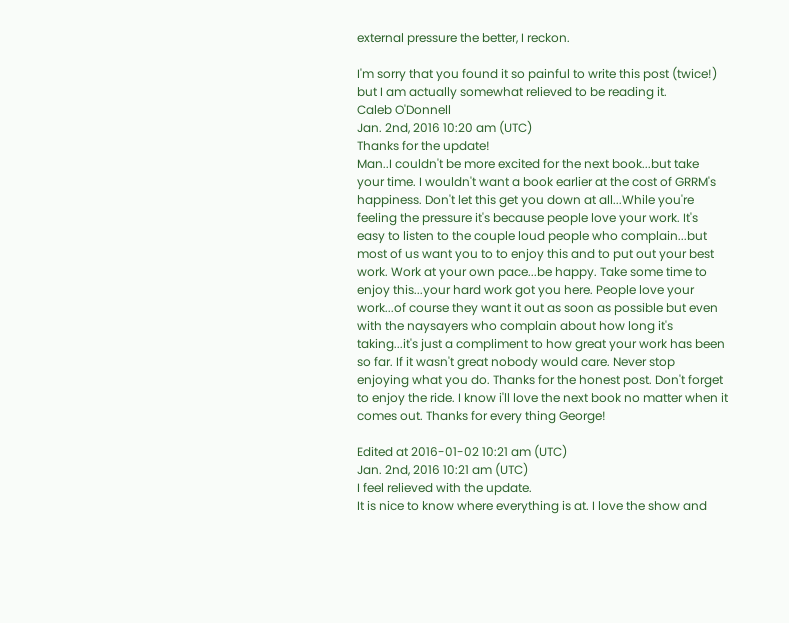external pressure the better, I reckon.

I'm sorry that you found it so painful to write this post (twice!) but I am actually somewhat relieved to be reading it.
Caleb O'Donnell
Jan. 2nd, 2016 10:20 am (UTC)
Thanks for the update!
Man..I couldn't be more excited for the next book...but take your time. I wouldn't want a book earlier at the cost of GRRM's happiness. Don't let this get you down at all...While you're feeling the pressure it's because people love your work. It's easy to listen to the couple loud people who complain...but most of us want you to to enjoy this and to put out your best work. Work at your own pace...be happy. Take some time to enjoy this...your hard work got you here. People love your work...of course they want it out as soon as possible but even with the naysayers who complain about how long it's taking...it's just a compliment to how great your work has been so far. If it wasn't great nobody would care. Never stop enjoying what you do. Thanks for the honest post. Don't forget to enjoy the ride. I know i'll love the next book no matter when it comes out. Thanks for every thing George!

Edited at 2016-01-02 10:21 am (UTC)
Jan. 2nd, 2016 10:21 am (UTC)
I feel relieved with the update.
It is nice to know where everything is at. I love the show and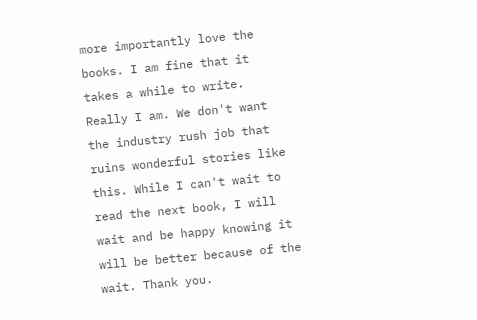more importantly love the books. I am fine that it takes a while to write. Really I am. We don't want the industry rush job that ruins wonderful stories like this. While I can't wait to read the next book, I will wait and be happy knowing it will be better because of the wait. Thank you.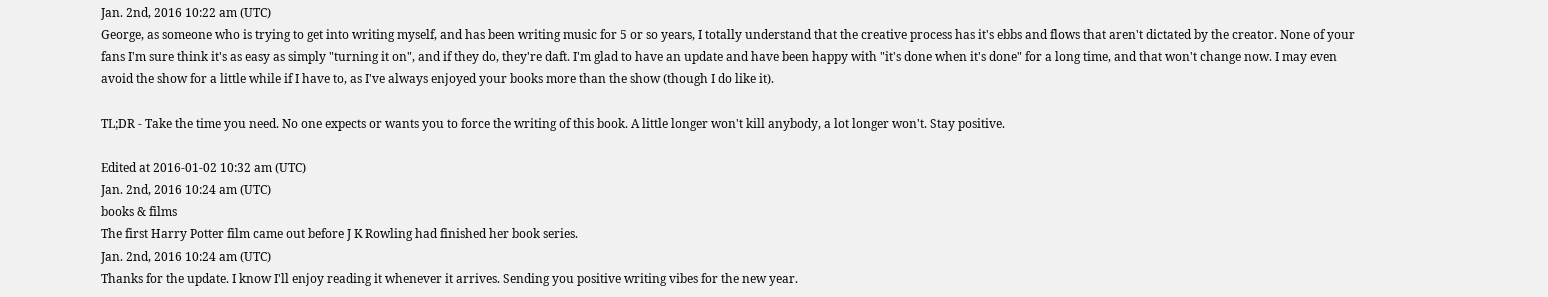Jan. 2nd, 2016 10:22 am (UTC)
George, as someone who is trying to get into writing myself, and has been writing music for 5 or so years, I totally understand that the creative process has it's ebbs and flows that aren't dictated by the creator. None of your fans I'm sure think it's as easy as simply "turning it on", and if they do, they're daft. I'm glad to have an update and have been happy with "it's done when it's done" for a long time, and that won't change now. I may even avoid the show for a little while if I have to, as I've always enjoyed your books more than the show (though I do like it).

TL;DR - Take the time you need. No one expects or wants you to force the writing of this book. A little longer won't kill anybody, a lot longer won't. Stay positive.

Edited at 2016-01-02 10:32 am (UTC)
Jan. 2nd, 2016 10:24 am (UTC)
books & films
The first Harry Potter film came out before J K Rowling had finished her book series.
Jan. 2nd, 2016 10:24 am (UTC)
Thanks for the update. I know I'll enjoy reading it whenever it arrives. Sending you positive writing vibes for the new year.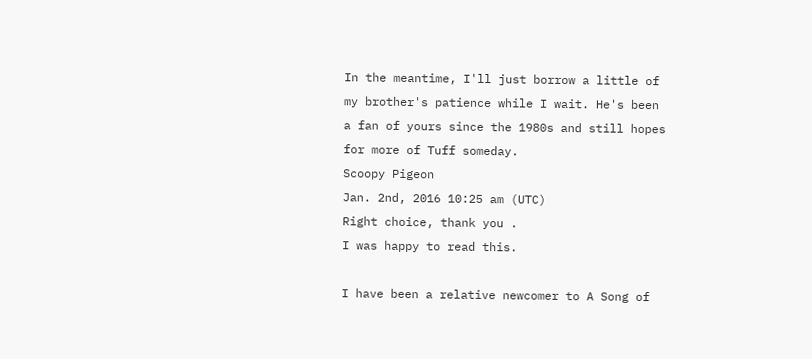In the meantime, I'll just borrow a little of my brother's patience while I wait. He's been a fan of yours since the 1980s and still hopes for more of Tuff someday.
Scoopy Pigeon
Jan. 2nd, 2016 10:25 am (UTC)
Right choice, thank you .
I was happy to read this.

I have been a relative newcomer to A Song of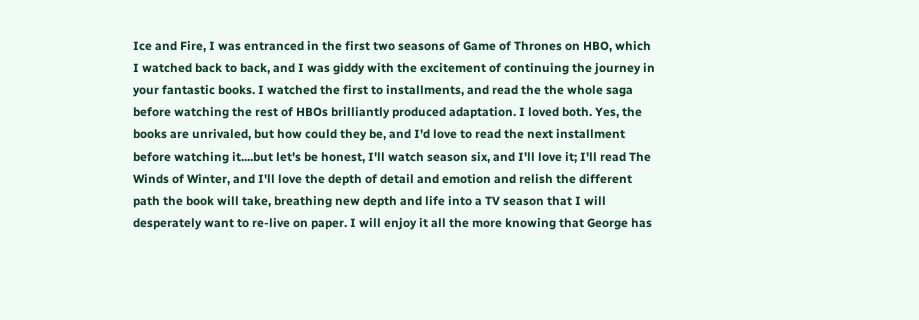Ice and Fire, I was entranced in the first two seasons of Game of Thrones on HBO, which I watched back to back, and I was giddy with the excitement of continuing the journey in your fantastic books. I watched the first to installments, and read the the whole saga before watching the rest of HBOs brilliantly produced adaptation. I loved both. Yes, the books are unrivaled, but how could they be, and I'd love to read the next installment before watching it....but let's be honest, I'll watch season six, and I'll love it; I'll read The Winds of Winter, and I'll love the depth of detail and emotion and relish the different path the book will take, breathing new depth and life into a TV season that I will desperately want to re-live on paper. I will enjoy it all the more knowing that George has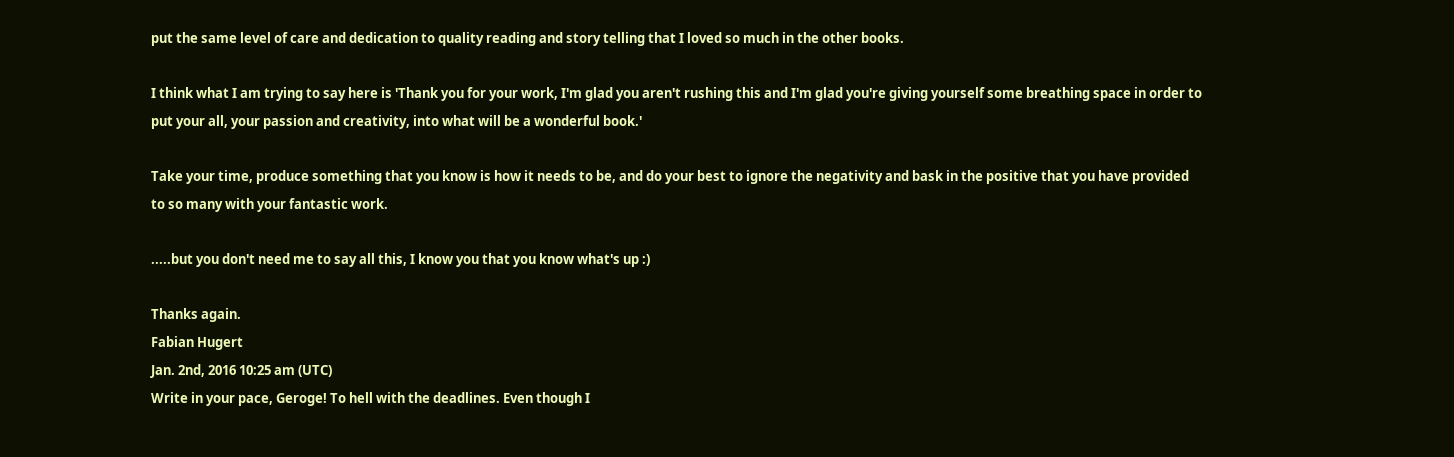put the same level of care and dedication to quality reading and story telling that I loved so much in the other books.

I think what I am trying to say here is 'Thank you for your work, I'm glad you aren't rushing this and I'm glad you're giving yourself some breathing space in order to put your all, your passion and creativity, into what will be a wonderful book.'

Take your time, produce something that you know is how it needs to be, and do your best to ignore the negativity and bask in the positive that you have provided to so many with your fantastic work.

.....but you don't need me to say all this, I know you that you know what's up :)

Thanks again.
Fabian Hugert
Jan. 2nd, 2016 10:25 am (UTC)
Write in your pace, Geroge! To hell with the deadlines. Even though I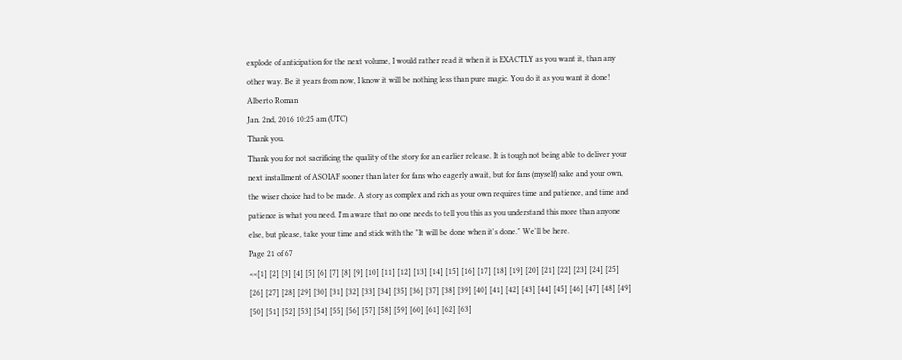explode of anticipation for the next volume, I would rather read it when it is EXACTLY as you want it, than any other way. Be it years from now, I know it will be nothing less than pure magic. You do it as you want it done!
Alberto Roman
Jan. 2nd, 2016 10:25 am (UTC)
Thank you.
Thank you for not sacrificing the quality of the story for an earlier release. It is tough not being able to deliver your next installment of ASOIAF sooner than later for fans who eagerly await, but for fans (myself) sake and your own, the wiser choice had to be made. A story as complex and rich as your own requires time and patience, and time and patience is what you need. I'm aware that no one needs to tell you this as you understand this more than anyone else, but please, take your time and stick with the "It will be done when it's done." We'll be here.
Page 21 of 67
<<[1] [2] [3] [4] [5] [6] [7] [8] [9] [10] [11] [12] [13] [14] [15] [16] [17] [18] [19] [20] [21] [22] [23] [24] [25] [26] [27] [28] [29] [30] [31] [32] [33] [34] [35] [36] [37] [38] [39] [40] [41] [42] [43] [44] [45] [46] [47] [48] [49] [50] [51] [52] [53] [54] [55] [56] [57] [58] [59] [60] [61] [62] [63]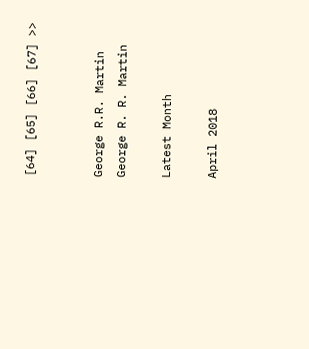[64] [65] [66] [67] >>


George R.R. Martin
George R. R. Martin

Latest Month

April 2018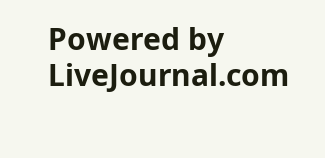Powered by LiveJournal.com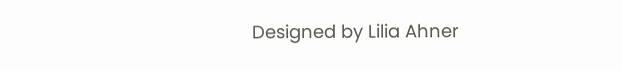Designed by Lilia Ahner